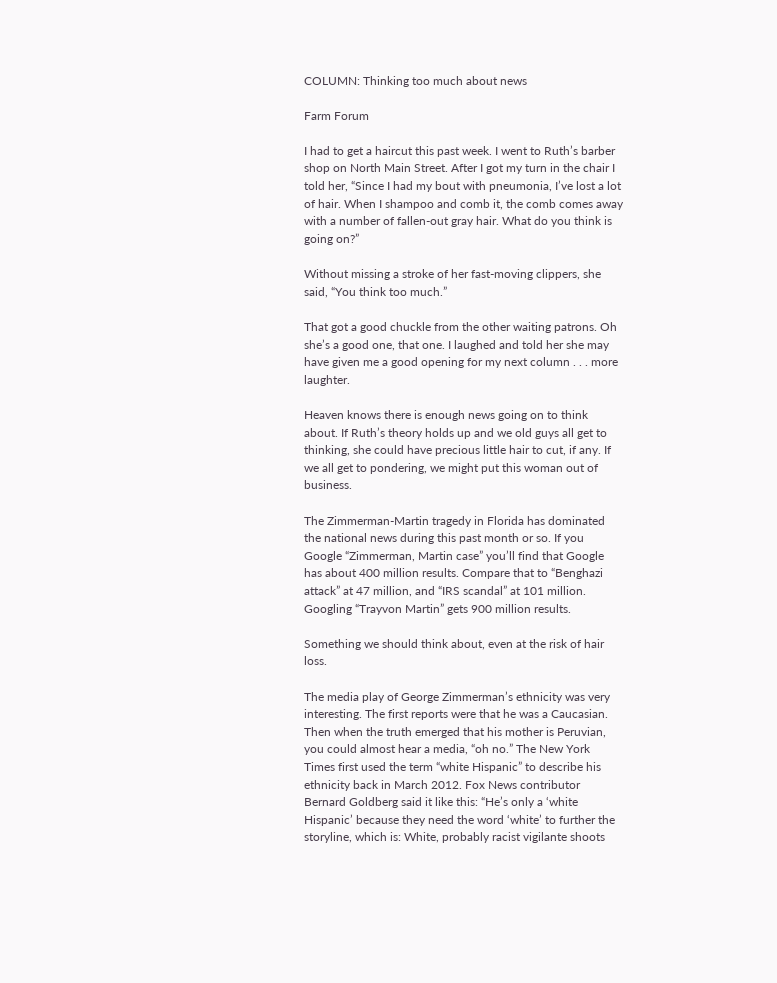COLUMN: Thinking too much about news

Farm Forum

I had to get a haircut this past week. I went to Ruth’s barber shop on North Main Street. After I got my turn in the chair I told her, “Since I had my bout with pneumonia, I’ve lost a lot of hair. When I shampoo and comb it, the comb comes away with a number of fallen-out gray hair. What do you think is going on?”

Without missing a stroke of her fast-moving clippers, she said, “You think too much.”

That got a good chuckle from the other waiting patrons. Oh she’s a good one, that one. I laughed and told her she may have given me a good opening for my next column . . . more laughter.

Heaven knows there is enough news going on to think about. If Ruth’s theory holds up and we old guys all get to thinking, she could have precious little hair to cut, if any. If we all get to pondering, we might put this woman out of business.

The Zimmerman-Martin tragedy in Florida has dominated the national news during this past month or so. If you Google “Zimmerman, Martin case” you’ll find that Google has about 400 million results. Compare that to “Benghazi attack” at 47 million, and “IRS scandal” at 101 million. Googling “Trayvon Martin” gets 900 million results.

Something we should think about, even at the risk of hair loss.

The media play of George Zimmerman’s ethnicity was very interesting. The first reports were that he was a Caucasian. Then when the truth emerged that his mother is Peruvian, you could almost hear a media, “oh no.” The New York Times first used the term “white Hispanic” to describe his ethnicity back in March 2012. Fox News contributor Bernard Goldberg said it like this: “He’s only a ‘white Hispanic’ because they need the word ‘white’ to further the storyline, which is: White, probably racist vigilante shoots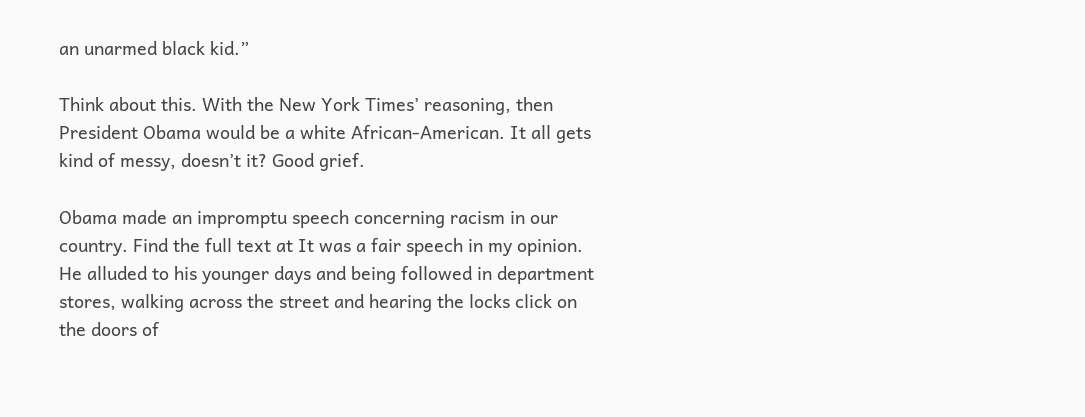an unarmed black kid.”

Think about this. With the New York Times’ reasoning, then President Obama would be a white African-American. It all gets kind of messy, doesn’t it? Good grief.

Obama made an impromptu speech concerning racism in our country. Find the full text at It was a fair speech in my opinion. He alluded to his younger days and being followed in department stores, walking across the street and hearing the locks click on the doors of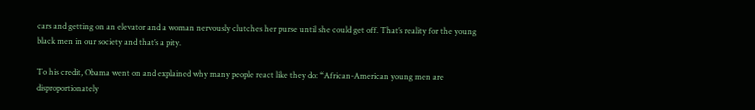cars and getting on an elevator and a woman nervously clutches her purse until she could get off. That’s reality for the young black men in our society and that’s a pity.

To his credit, Obama went on and explained why many people react like they do: “African-American young men are disproportionately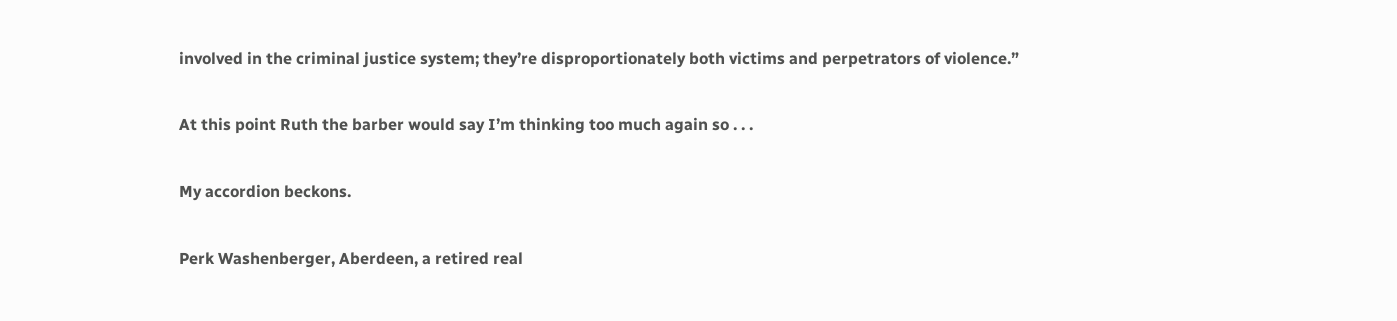involved in the criminal justice system; they’re disproportionately both victims and perpetrators of violence.”

At this point Ruth the barber would say I’m thinking too much again so . . .

My accordion beckons.

Perk Washenberger, Aberdeen, a retired real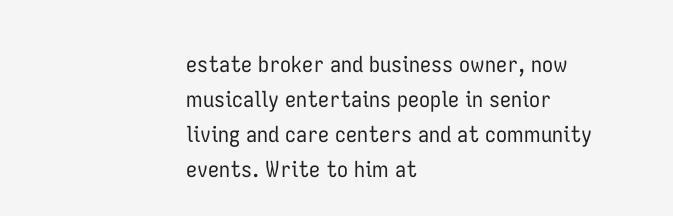estate broker and business owner, now musically entertains people in senior living and care centers and at community events. Write to him at